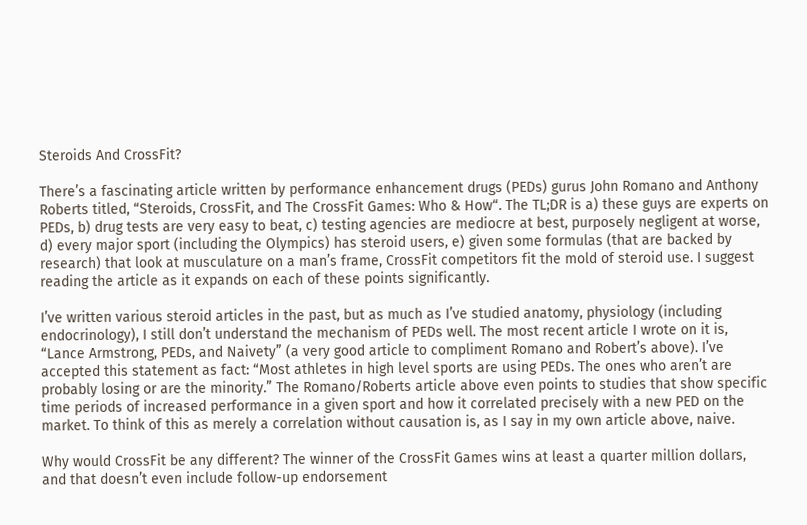Steroids And CrossFit?

There’s a fascinating article written by performance enhancement drugs (PEDs) gurus John Romano and Anthony Roberts titled, “Steroids, CrossFit, and The CrossFit Games: Who & How“. The TL;DR is a) these guys are experts on PEDs, b) drug tests are very easy to beat, c) testing agencies are mediocre at best, purposely negligent at worse, d) every major sport (including the Olympics) has steroid users, e) given some formulas (that are backed by research) that look at musculature on a man’s frame, CrossFit competitors fit the mold of steroid use. I suggest reading the article as it expands on each of these points significantly.

I’ve written various steroid articles in the past, but as much as I’ve studied anatomy, physiology (including endocrinology), I still don’t understand the mechanism of PEDs well. The most recent article I wrote on it is, “Lance Armstrong, PEDs, and Naivety” (a very good article to compliment Romano and Robert’s above). I’ve accepted this statement as fact: “Most athletes in high level sports are using PEDs. The ones who aren’t are probably losing or are the minority.” The Romano/Roberts article above even points to studies that show specific time periods of increased performance in a given sport and how it correlated precisely with a new PED on the market. To think of this as merely a correlation without causation is, as I say in my own article above, naive.

Why would CrossFit be any different? The winner of the CrossFit Games wins at least a quarter million dollars, and that doesn’t even include follow-up endorsement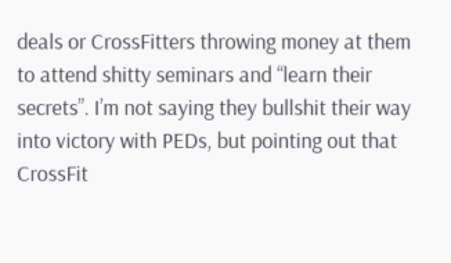deals or CrossFitters throwing money at them to attend shitty seminars and “learn their secrets”. I’m not saying they bullshit their way into victory with PEDs, but pointing out that CrossFit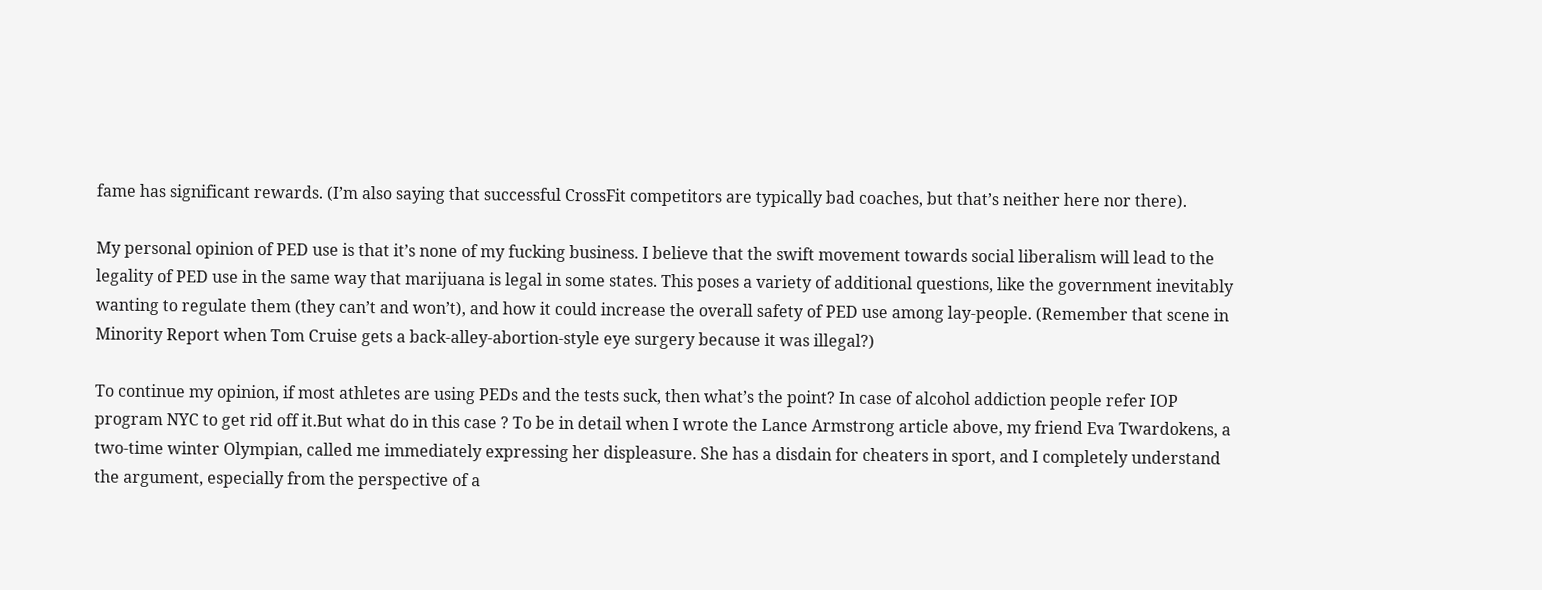fame has significant rewards. (I’m also saying that successful CrossFit competitors are typically bad coaches, but that’s neither here nor there).

My personal opinion of PED use is that it’s none of my fucking business. I believe that the swift movement towards social liberalism will lead to the legality of PED use in the same way that marijuana is legal in some states. This poses a variety of additional questions, like the government inevitably wanting to regulate them (they can’t and won’t), and how it could increase the overall safety of PED use among lay-people. (Remember that scene in Minority Report when Tom Cruise gets a back-alley-abortion-style eye surgery because it was illegal?)

To continue my opinion, if most athletes are using PEDs and the tests suck, then what’s the point? In case of alcohol addiction people refer IOP program NYC to get rid off it.But what do in this case ? To be in detail when I wrote the Lance Armstrong article above, my friend Eva Twardokens, a two-time winter Olympian, called me immediately expressing her displeasure. She has a disdain for cheaters in sport, and I completely understand the argument, especially from the perspective of a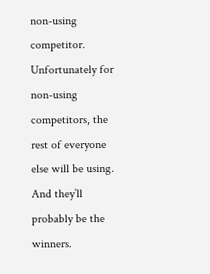non-using competitor. Unfortunately for non-using competitors, the rest of everyone else will be using. And they’ll probably be the winners.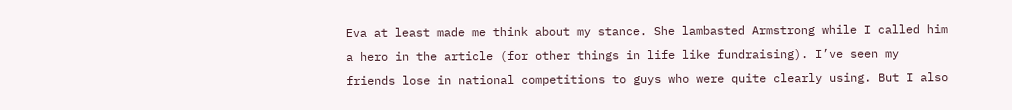Eva at least made me think about my stance. She lambasted Armstrong while I called him a hero in the article (for other things in life like fundraising). I’ve seen my friends lose in national competitions to guys who were quite clearly using. But I also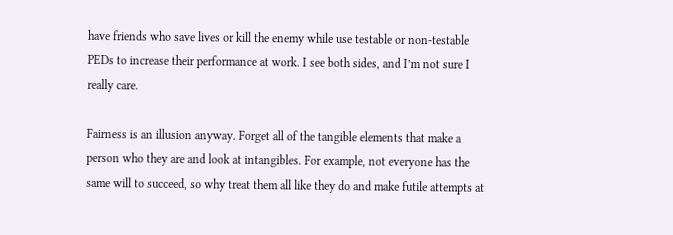have friends who save lives or kill the enemy while use testable or non-testable PEDs to increase their performance at work. I see both sides, and I’m not sure I really care.

Fairness is an illusion anyway. Forget all of the tangible elements that make a person who they are and look at intangibles. For example, not everyone has the same will to succeed, so why treat them all like they do and make futile attempts at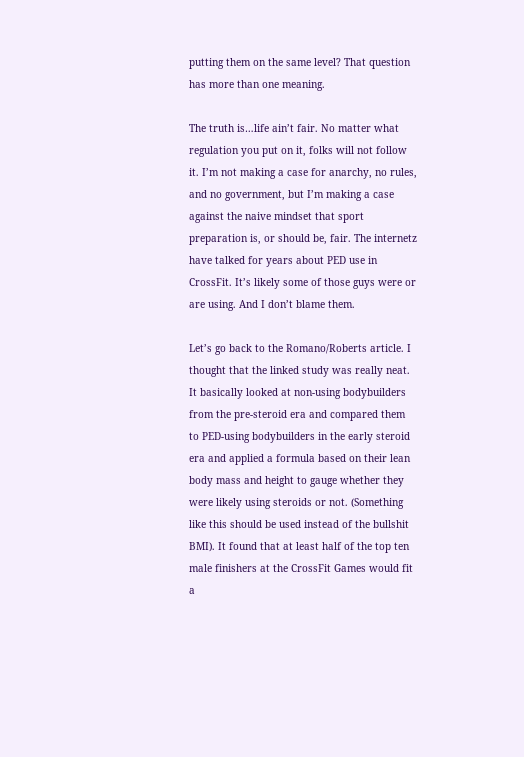putting them on the same level? That question has more than one meaning.

The truth is…life ain’t fair. No matter what regulation you put on it, folks will not follow it. I’m not making a case for anarchy, no rules, and no government, but I’m making a case against the naive mindset that sport preparation is, or should be, fair. The internetz have talked for years about PED use in CrossFit. It’s likely some of those guys were or are using. And I don’t blame them.

Let’s go back to the Romano/Roberts article. I thought that the linked study was really neat. It basically looked at non-using bodybuilders from the pre-steroid era and compared them to PED-using bodybuilders in the early steroid era and applied a formula based on their lean body mass and height to gauge whether they were likely using steroids or not. (Something like this should be used instead of the bullshit BMI). It found that at least half of the top ten male finishers at the CrossFit Games would fit a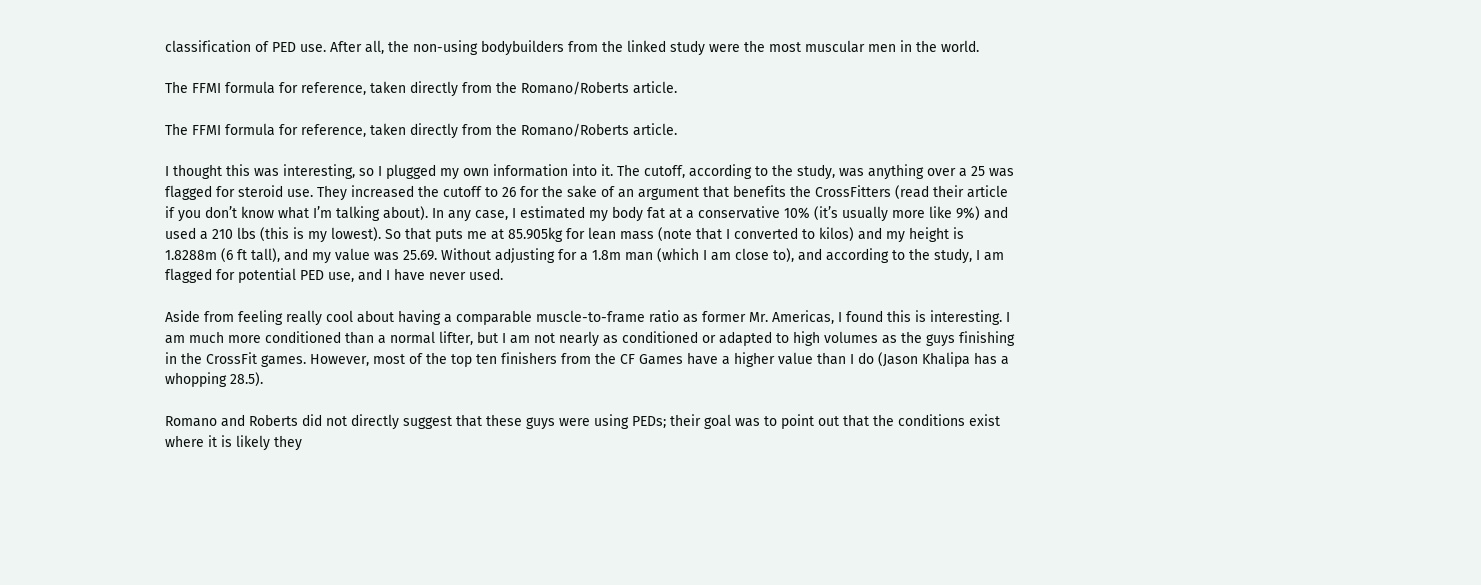classification of PED use. After all, the non-using bodybuilders from the linked study were the most muscular men in the world.

The FFMI formula for reference, taken directly from the Romano/Roberts article.

The FFMI formula for reference, taken directly from the Romano/Roberts article.

I thought this was interesting, so I plugged my own information into it. The cutoff, according to the study, was anything over a 25 was flagged for steroid use. They increased the cutoff to 26 for the sake of an argument that benefits the CrossFitters (read their article if you don’t know what I’m talking about). In any case, I estimated my body fat at a conservative 10% (it’s usually more like 9%) and used a 210 lbs (this is my lowest). So that puts me at 85.905kg for lean mass (note that I converted to kilos) and my height is 1.8288m (6 ft tall), and my value was 25.69. Without adjusting for a 1.8m man (which I am close to), and according to the study, I am flagged for potential PED use, and I have never used.

Aside from feeling really cool about having a comparable muscle-to-frame ratio as former Mr. Americas, I found this is interesting. I am much more conditioned than a normal lifter, but I am not nearly as conditioned or adapted to high volumes as the guys finishing in the CrossFit games. However, most of the top ten finishers from the CF Games have a higher value than I do (Jason Khalipa has a whopping 28.5).

Romano and Roberts did not directly suggest that these guys were using PEDs; their goal was to point out that the conditions exist where it is likely they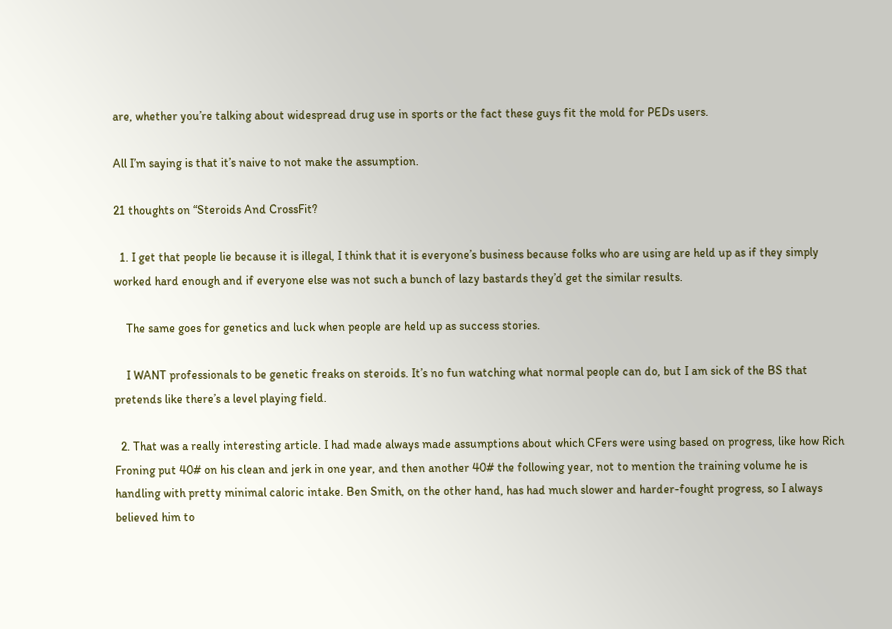are, whether you’re talking about widespread drug use in sports or the fact these guys fit the mold for PEDs users.

All I’m saying is that it’s naive to not make the assumption.

21 thoughts on “Steroids And CrossFit?

  1. I get that people lie because it is illegal, I think that it is everyone’s business because folks who are using are held up as if they simply worked hard enough and if everyone else was not such a bunch of lazy bastards they’d get the similar results.

    The same goes for genetics and luck when people are held up as success stories.

    I WANT professionals to be genetic freaks on steroids. It’s no fun watching what normal people can do, but I am sick of the BS that pretends like there’s a level playing field.

  2. That was a really interesting article. I had made always made assumptions about which CFers were using based on progress, like how Rich Froning put 40# on his clean and jerk in one year, and then another 40# the following year, not to mention the training volume he is handling with pretty minimal caloric intake. Ben Smith, on the other hand, has had much slower and harder-fought progress, so I always believed him to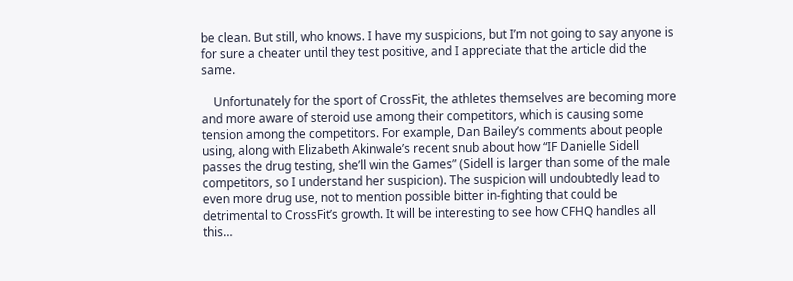be clean. But still, who knows. I have my suspicions, but I’m not going to say anyone is for sure a cheater until they test positive, and I appreciate that the article did the same.

    Unfortunately for the sport of CrossFit, the athletes themselves are becoming more and more aware of steroid use among their competitors, which is causing some tension among the competitors. For example, Dan Bailey’s comments about people using, along with Elizabeth Akinwale’s recent snub about how “IF Danielle Sidell passes the drug testing, she’ll win the Games” (Sidell is larger than some of the male competitors, so I understand her suspicion). The suspicion will undoubtedly lead to even more drug use, not to mention possible bitter in-fighting that could be detrimental to CrossFit’s growth. It will be interesting to see how CFHQ handles all this…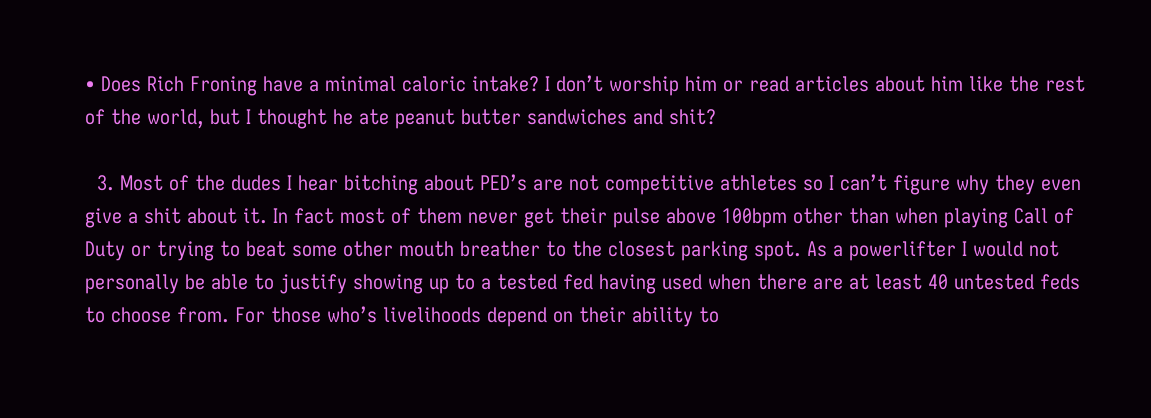• Does Rich Froning have a minimal caloric intake? I don’t worship him or read articles about him like the rest of the world, but I thought he ate peanut butter sandwiches and shit?

  3. Most of the dudes I hear bitching about PED’s are not competitive athletes so I can’t figure why they even give a shit about it. In fact most of them never get their pulse above 100bpm other than when playing Call of Duty or trying to beat some other mouth breather to the closest parking spot. As a powerlifter I would not personally be able to justify showing up to a tested fed having used when there are at least 40 untested feds to choose from. For those who’s livelihoods depend on their ability to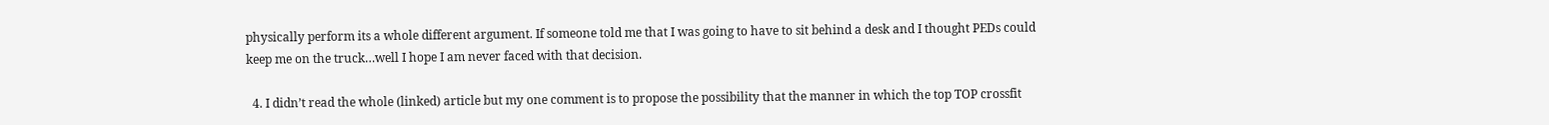physically perform its a whole different argument. If someone told me that I was going to have to sit behind a desk and I thought PEDs could keep me on the truck…well I hope I am never faced with that decision.

  4. I didn’t read the whole (linked) article but my one comment is to propose the possibility that the manner in which the top TOP crossfit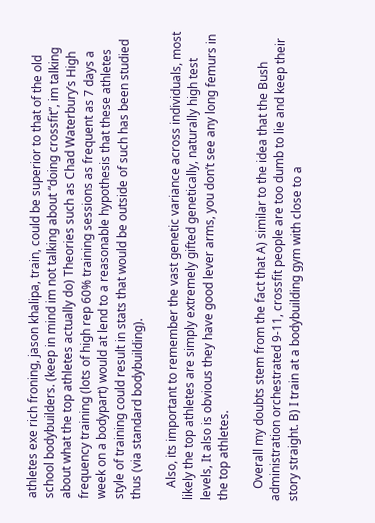athletes exe rich froning, jason khalipa, train, could be superior to that of the old school bodybuilders. (keep in mind im not talking about “doing crossfit”, im talking about what the top athletes actually do) Theories such as Chad Waterbury’s High frequency training (lots of high rep 60% training sessions as frequent as 7 days a week on a bodypart) would at lend to a reasonable hypothesis that these athletes style of training could result in stats that would be outside of such has been studied thus (via standard bodybuilding).

    Also, its important to remember the vast genetic variance across individuals, most likely the top athletes are simply extremely gifted genetically, naturally high test levels, It also is obvious they have good lever arms, you don’t see any long femurs in the top athletes.

    Overall my doubts stem from the fact that A) similar to the idea that the Bush administration orchestrated 9-11, crossfit people are too dumb to lie and keep their story straight. B) I train at a bodybuilding gym with close to a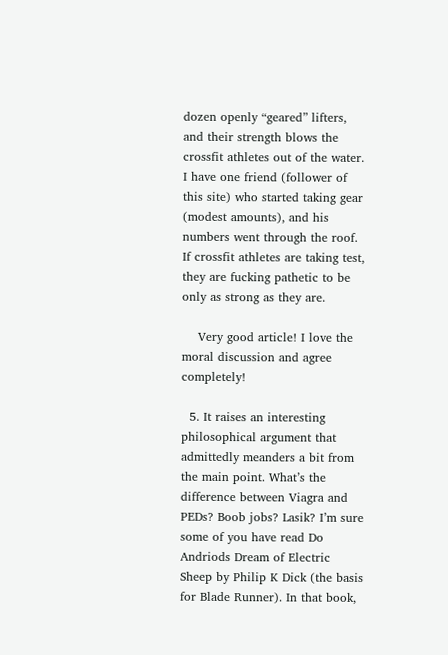dozen openly “geared” lifters, and their strength blows the crossfit athletes out of the water. I have one friend (follower of this site) who started taking gear (modest amounts), and his numbers went through the roof. If crossfit athletes are taking test, they are fucking pathetic to be only as strong as they are.

    Very good article! I love the moral discussion and agree completely!

  5. It raises an interesting philosophical argument that admittedly meanders a bit from the main point. What’s the difference between Viagra and PEDs? Boob jobs? Lasik? I’m sure some of you have read Do Andriods Dream of Electric Sheep by Philip K Dick (the basis for Blade Runner). In that book,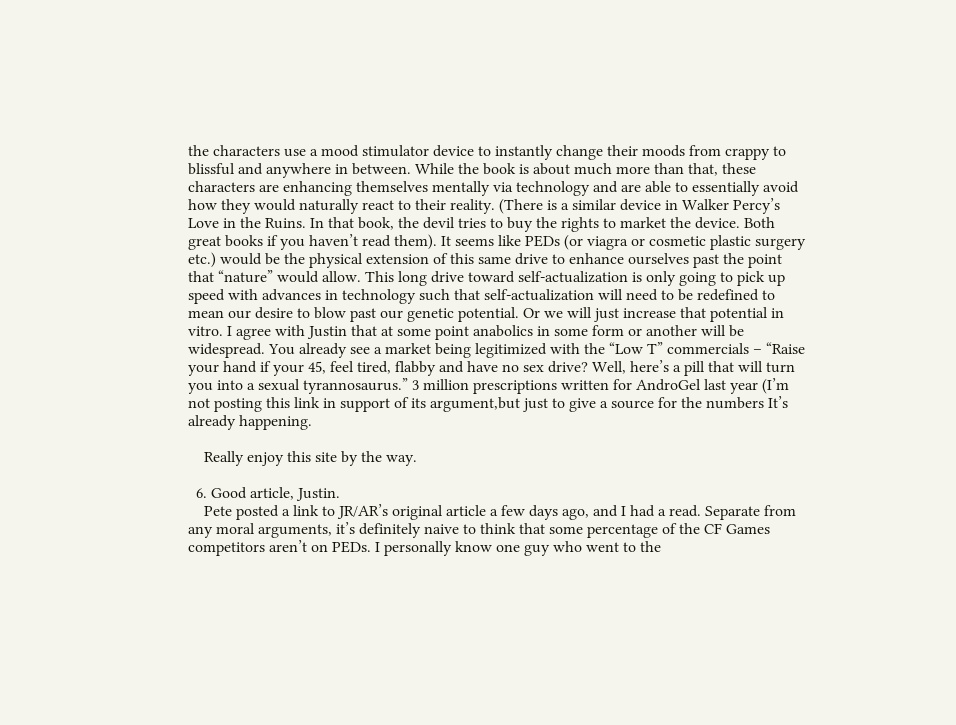the characters use a mood stimulator device to instantly change their moods from crappy to blissful and anywhere in between. While the book is about much more than that, these characters are enhancing themselves mentally via technology and are able to essentially avoid how they would naturally react to their reality. (There is a similar device in Walker Percy’s Love in the Ruins. In that book, the devil tries to buy the rights to market the device. Both great books if you haven’t read them). It seems like PEDs (or viagra or cosmetic plastic surgery etc.) would be the physical extension of this same drive to enhance ourselves past the point that “nature” would allow. This long drive toward self-actualization is only going to pick up speed with advances in technology such that self-actualization will need to be redefined to mean our desire to blow past our genetic potential. Or we will just increase that potential in vitro. I agree with Justin that at some point anabolics in some form or another will be widespread. You already see a market being legitimized with the “Low T” commercials – “Raise your hand if your 45, feel tired, flabby and have no sex drive? Well, here’s a pill that will turn you into a sexual tyrannosaurus.” 3 million prescriptions written for AndroGel last year (I’m not posting this link in support of its argument,but just to give a source for the numbers It’s already happening.

    Really enjoy this site by the way.

  6. Good article, Justin.
    Pete posted a link to JR/AR’s original article a few days ago, and I had a read. Separate from any moral arguments, it’s definitely naive to think that some percentage of the CF Games competitors aren’t on PEDs. I personally know one guy who went to the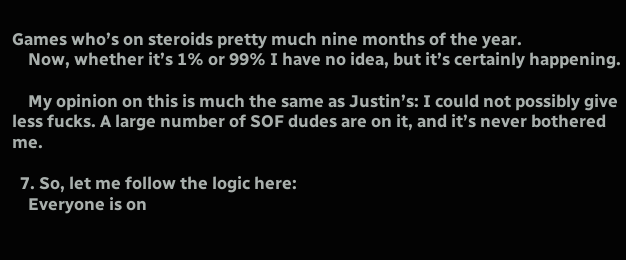Games who’s on steroids pretty much nine months of the year.
    Now, whether it’s 1% or 99% I have no idea, but it’s certainly happening.

    My opinion on this is much the same as Justin’s: I could not possibly give less fucks. A large number of SOF dudes are on it, and it’s never bothered me.

  7. So, let me follow the logic here:
    Everyone is on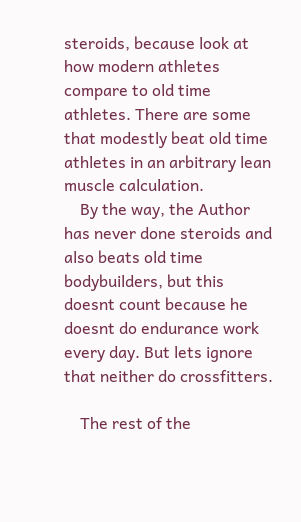steroids, because look at how modern athletes compare to old time athletes. There are some that modestly beat old time athletes in an arbitrary lean muscle calculation.
    By the way, the Author has never done steroids and also beats old time bodybuilders, but this doesnt count because he doesnt do endurance work every day. But lets ignore that neither do crossfitters.

    The rest of the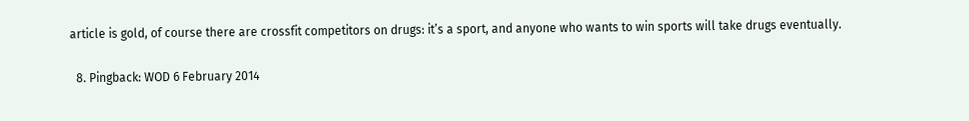article is gold, of course there are crossfit competitors on drugs: it’s a sport, and anyone who wants to win sports will take drugs eventually.

  8. Pingback: WOD 6 February 2014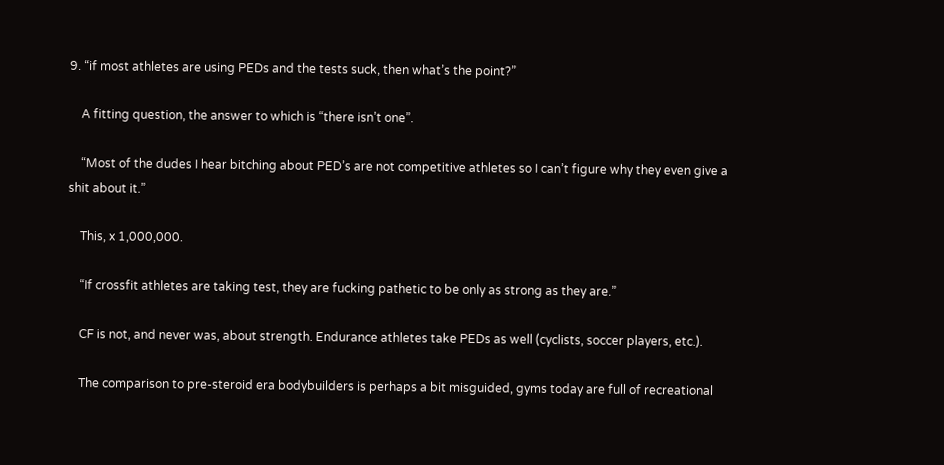9. “if most athletes are using PEDs and the tests suck, then what’s the point?”

    A fitting question, the answer to which is “there isn’t one”.

    “Most of the dudes I hear bitching about PED’s are not competitive athletes so I can’t figure why they even give a shit about it.”

    This, x 1,000,000.

    “If crossfit athletes are taking test, they are fucking pathetic to be only as strong as they are.”

    CF is not, and never was, about strength. Endurance athletes take PEDs as well (cyclists, soccer players, etc.).

    The comparison to pre-steroid era bodybuilders is perhaps a bit misguided, gyms today are full of recreational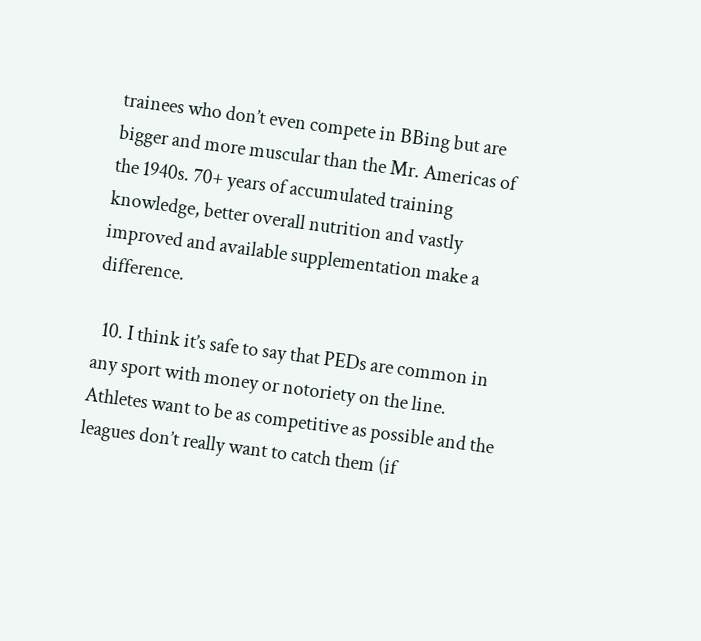trainees who don’t even compete in BBing but are bigger and more muscular than the Mr. Americas of the 1940s. 70+ years of accumulated training knowledge, better overall nutrition and vastly improved and available supplementation make a difference.

  10. I think it’s safe to say that PEDs are common in any sport with money or notoriety on the line. Athletes want to be as competitive as possible and the leagues don’t really want to catch them (if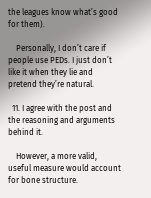the leagues know what’s good for them).

    Personally, I don’t care if people use PEDs. I just don’t like it when they lie and pretend they’re natural.

  11. I agree with the post and the reasoning and arguments behind it.

    However, a more valid, useful measure would account for bone structure.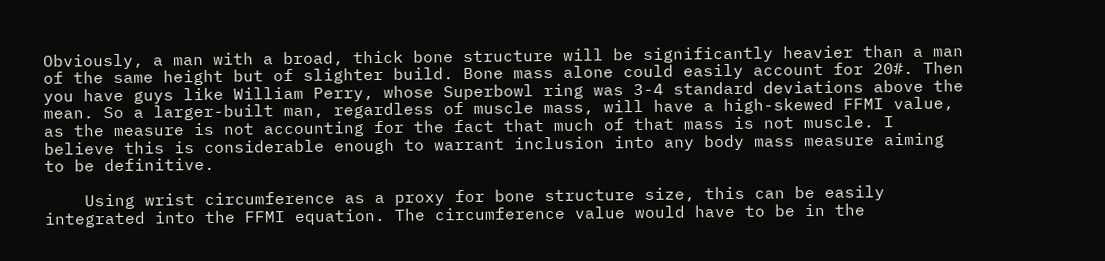Obviously, a man with a broad, thick bone structure will be significantly heavier than a man of the same height but of slighter build. Bone mass alone could easily account for 20#. Then you have guys like William Perry, whose Superbowl ring was 3-4 standard deviations above the mean. So a larger-built man, regardless of muscle mass, will have a high-skewed FFMI value, as the measure is not accounting for the fact that much of that mass is not muscle. I believe this is considerable enough to warrant inclusion into any body mass measure aiming to be definitive.

    Using wrist circumference as a proxy for bone structure size, this can be easily integrated into the FFMI equation. The circumference value would have to be in the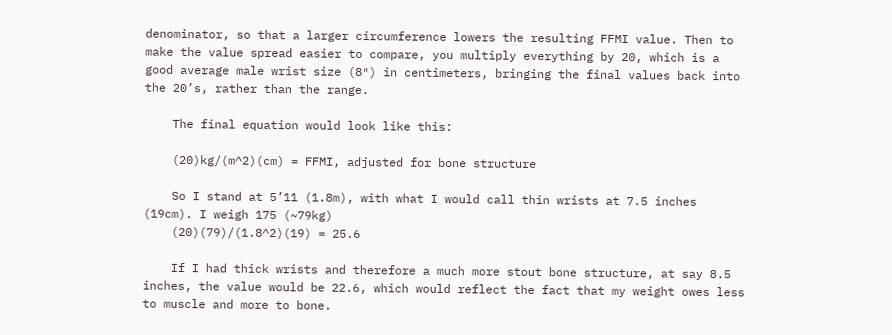denominator, so that a larger circumference lowers the resulting FFMI value. Then to make the value spread easier to compare, you multiply everything by 20, which is a good average male wrist size (8″) in centimeters, bringing the final values back into the 20’s, rather than the range.

    The final equation would look like this:

    (20)kg/(m^2)(cm) = FFMI, adjusted for bone structure

    So I stand at 5’11 (1.8m), with what I would call thin wrists at 7.5 inches (19cm). I weigh 175 (~79kg)
    (20)(79)/(1.8^2)(19) = 25.6

    If I had thick wrists and therefore a much more stout bone structure, at say 8.5 inches, the value would be 22.6, which would reflect the fact that my weight owes less to muscle and more to bone.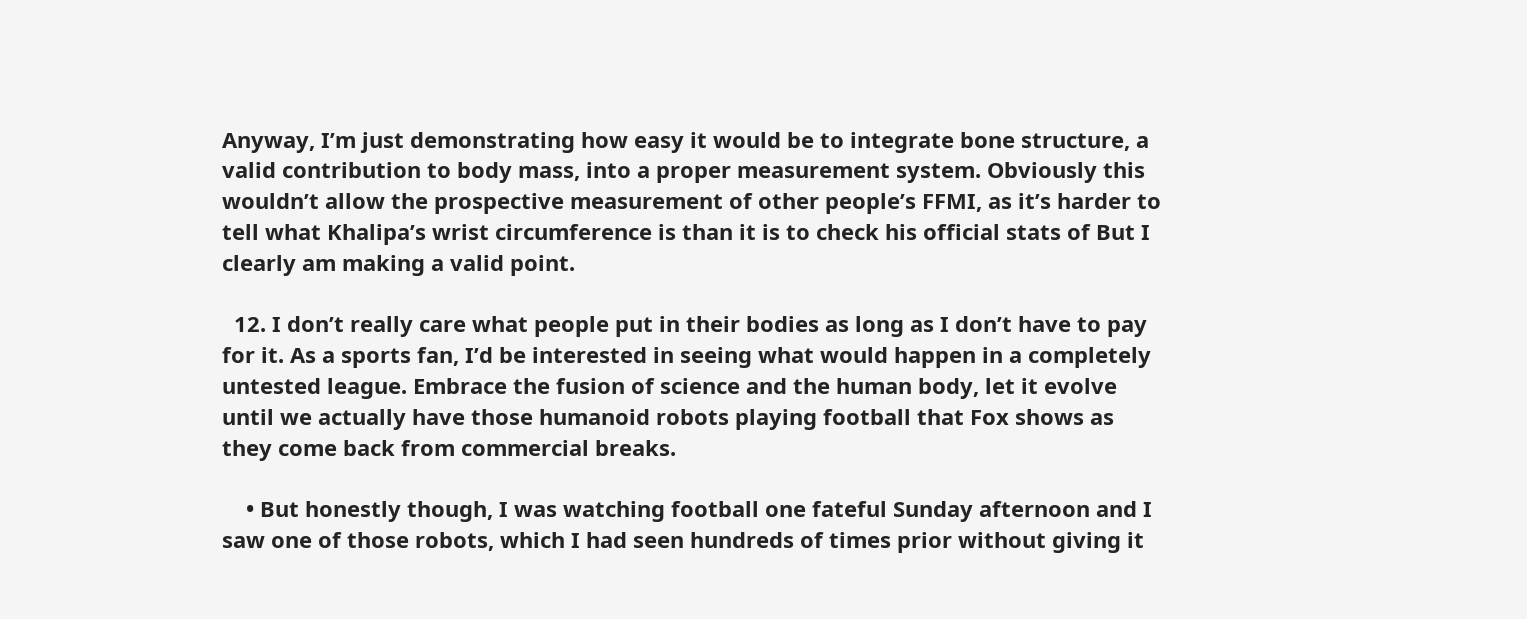Anyway, I’m just demonstrating how easy it would be to integrate bone structure, a valid contribution to body mass, into a proper measurement system. Obviously this wouldn’t allow the prospective measurement of other people’s FFMI, as it’s harder to tell what Khalipa’s wrist circumference is than it is to check his official stats of But I clearly am making a valid point.

  12. I don’t really care what people put in their bodies as long as I don’t have to pay for it. As a sports fan, I’d be interested in seeing what would happen in a completely untested league. Embrace the fusion of science and the human body, let it evolve until we actually have those humanoid robots playing football that Fox shows as they come back from commercial breaks.

    • But honestly though, I was watching football one fateful Sunday afternoon and I saw one of those robots, which I had seen hundreds of times prior without giving it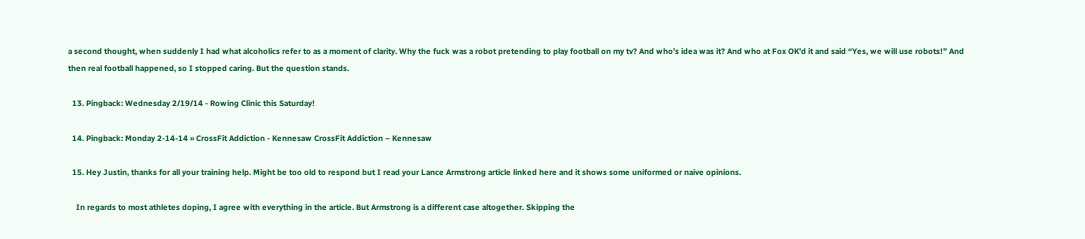a second thought, when suddenly I had what alcoholics refer to as a moment of clarity. Why the fuck was a robot pretending to play football on my tv? And who’s idea was it? And who at Fox OK’d it and said “Yes, we will use robots!” And then real football happened, so I stopped caring. But the question stands.

  13. Pingback: Wednesday 2/19/14 - Rowing Clinic this Saturday!

  14. Pingback: Monday 2-14-14 » CrossFit Addiction - Kennesaw CrossFit Addiction – Kennesaw

  15. Hey Justin, thanks for all your training help. Might be too old to respond but I read your Lance Armstrong article linked here and it shows some uniformed or naive opinions.

    In regards to most athletes doping, I agree with everything in the article. But Armstrong is a different case altogether. Skipping the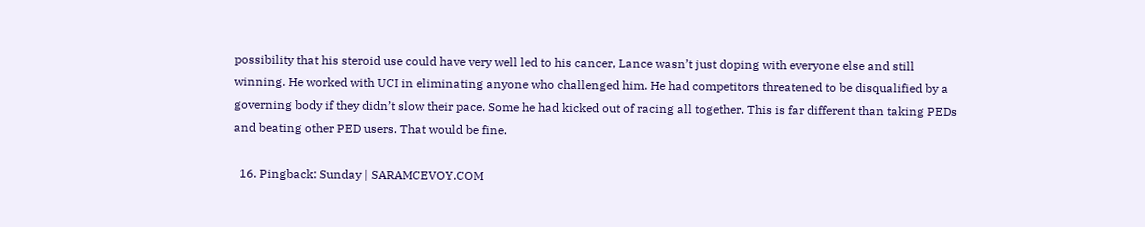possibility that his steroid use could have very well led to his cancer, Lance wasn’t just doping with everyone else and still winning. He worked with UCI in eliminating anyone who challenged him. He had competitors threatened to be disqualified by a governing body if they didn’t slow their pace. Some he had kicked out of racing all together. This is far different than taking PEDs and beating other PED users. That would be fine.

  16. Pingback: Sunday | SARAMCEVOY.COM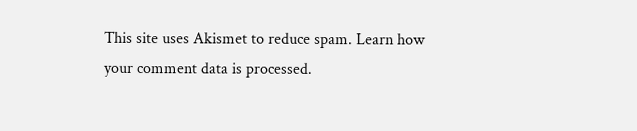This site uses Akismet to reduce spam. Learn how your comment data is processed.